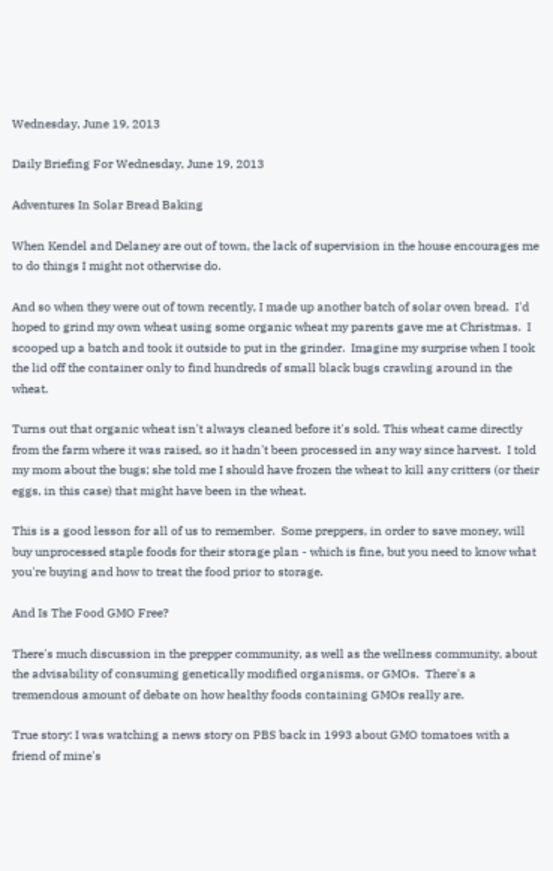Wednesday, June 19, 2013

Daily Briefing For Wednesday, June 19, 2013

Adventures In Solar Bread Baking

When Kendel and Delaney are out of town, the lack of supervision in the house encourages me to do things I might not otherwise do.

And so when they were out of town recently, I made up another batch of solar oven bread.  I'd hoped to grind my own wheat using some organic wheat my parents gave me at Christmas.  I scooped up a batch and took it outside to put in the grinder.  Imagine my surprise when I took the lid off the container only to find hundreds of small black bugs crawling around in the wheat.

Turns out that organic wheat isn't always cleaned before it's sold. This wheat came directly from the farm where it was raised, so it hadn't been processed in any way since harvest.  I told my mom about the bugs; she told me I should have frozen the wheat to kill any critters (or their eggs, in this case) that might have been in the wheat.

This is a good lesson for all of us to remember.  Some preppers, in order to save money, will buy unprocessed staple foods for their storage plan - which is fine, but you need to know what you're buying and how to treat the food prior to storage.

And Is The Food GMO Free?

There's much discussion in the prepper community, as well as the wellness community, about the advisability of consuming genetically modified organisms, or GMOs.  There's a tremendous amount of debate on how healthy foods containing GMOs really are.

True story: I was watching a news story on PBS back in 1993 about GMO tomatoes with a friend of mine's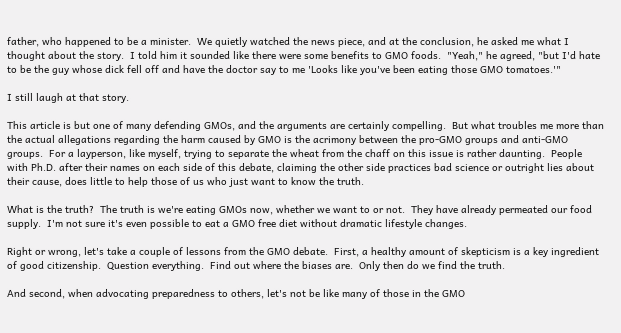father, who happened to be a minister.  We quietly watched the news piece, and at the conclusion, he asked me what I thought about the story.  I told him it sounded like there were some benefits to GMO foods.  "Yeah," he agreed, "but I'd hate to be the guy whose dick fell off and have the doctor say to me 'Looks like you've been eating those GMO tomatoes.'"

I still laugh at that story.

This article is but one of many defending GMOs, and the arguments are certainly compelling.  But what troubles me more than the actual allegations regarding the harm caused by GMO is the acrimony between the pro-GMO groups and anti-GMO groups.  For a layperson, like myself, trying to separate the wheat from the chaff on this issue is rather daunting.  People with Ph.D. after their names on each side of this debate, claiming the other side practices bad science or outright lies about their cause, does little to help those of us who just want to know the truth.

What is the truth?  The truth is we're eating GMOs now, whether we want to or not.  They have already permeated our food supply.  I'm not sure it's even possible to eat a GMO free diet without dramatic lifestyle changes.

Right or wrong, let's take a couple of lessons from the GMO debate.  First, a healthy amount of skepticism is a key ingredient of good citizenship.  Question everything.  Find out where the biases are.  Only then do we find the truth.

And second, when advocating preparedness to others, let's not be like many of those in the GMO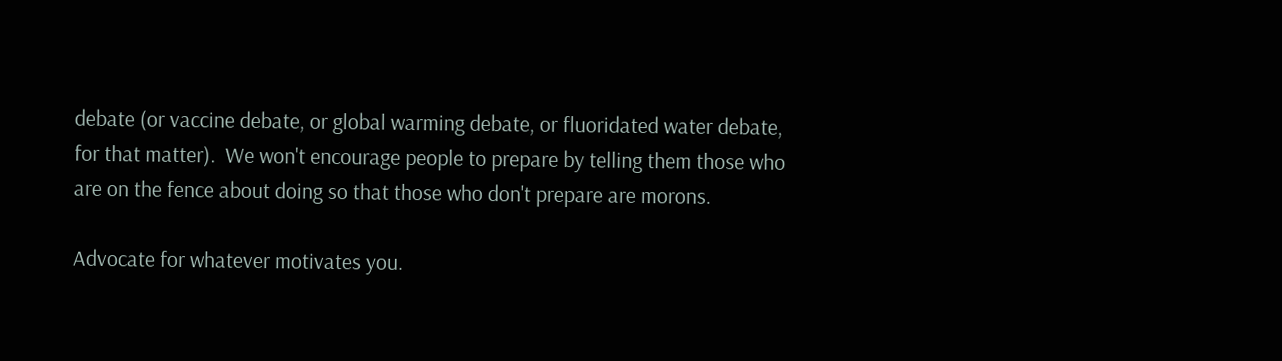debate (or vaccine debate, or global warming debate, or fluoridated water debate, for that matter).  We won't encourage people to prepare by telling them those who are on the fence about doing so that those who don't prepare are morons.

Advocate for whatever motivates you.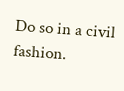Do so in a civil fashion.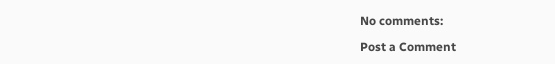No comments:

Post a Comment